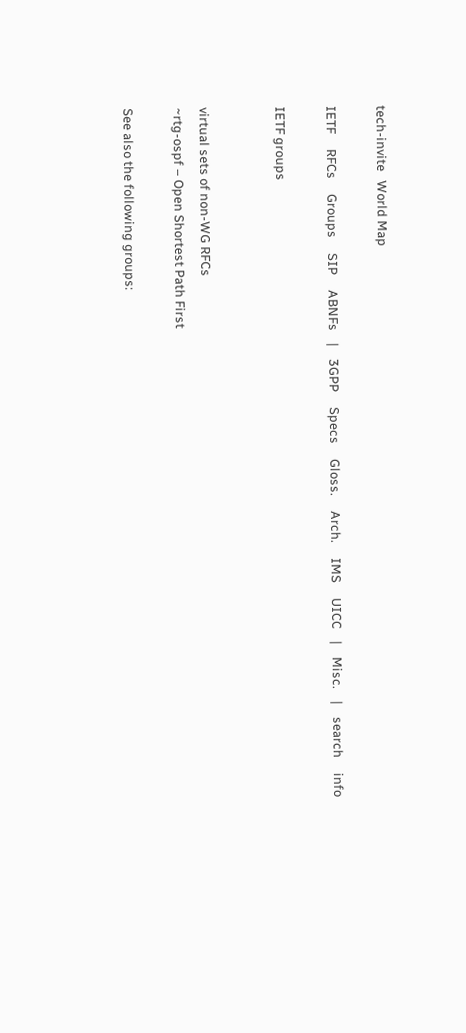tech-invite   World Map

IETF     RFCs     Groups     SIP     ABNFs    |    3GPP     Specs     Gloss.     Arch.     IMS     UICC    |    Misc.    |    search     info

IETF groups


virtual sets of non-WG RFCs
~rtg-ospf – Open Shortest Path First

See also the following groups: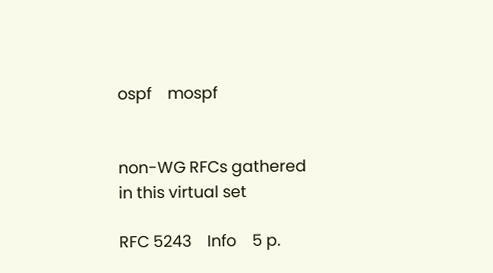ospf    mospf


non-WG RFCs gathered in this virtual set

RFC 5243    Info    5 p.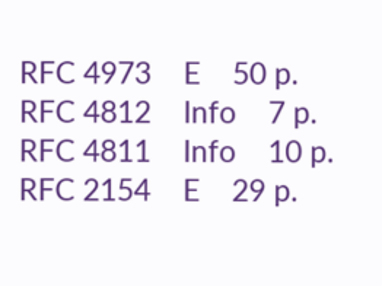RFC 4973    E    50 p.
RFC 4812    Info    7 p.
RFC 4811    Info    10 p.
RFC 2154    E    29 p.